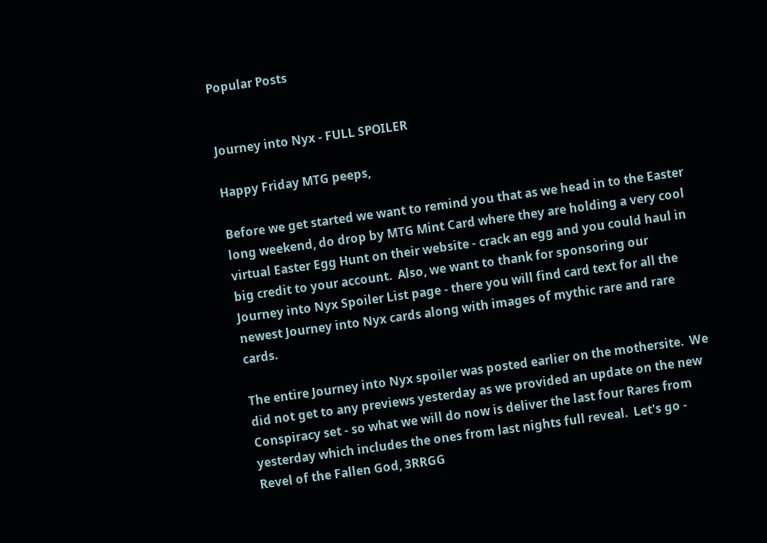Popular Posts


Journey into Nyx - FULL SPOILER

Happy Friday MTG peeps,

Before we get started we want to remind you that as we head in to the Easter long weekend, do drop by MTG Mint Card where they are holding a very cool virtual Easter Egg Hunt on their website - crack an egg and you could haul in big credit to your account.  Also, we want to thank for sponsoring our Journey into Nyx Spoiler List page - there you will find card text for all the newest Journey into Nyx cards along with images of mythic rare and rare cards.

The entire Journey into Nyx spoiler was posted earlier on the mothersite.  We did not get to any previews yesterday as we provided an update on the new Conspiracy set - so what we will do now is deliver the last four Rares from yesterday which includes the ones from last nights full reveal.  Let's go -
Revel of the Fallen God, 3RRGG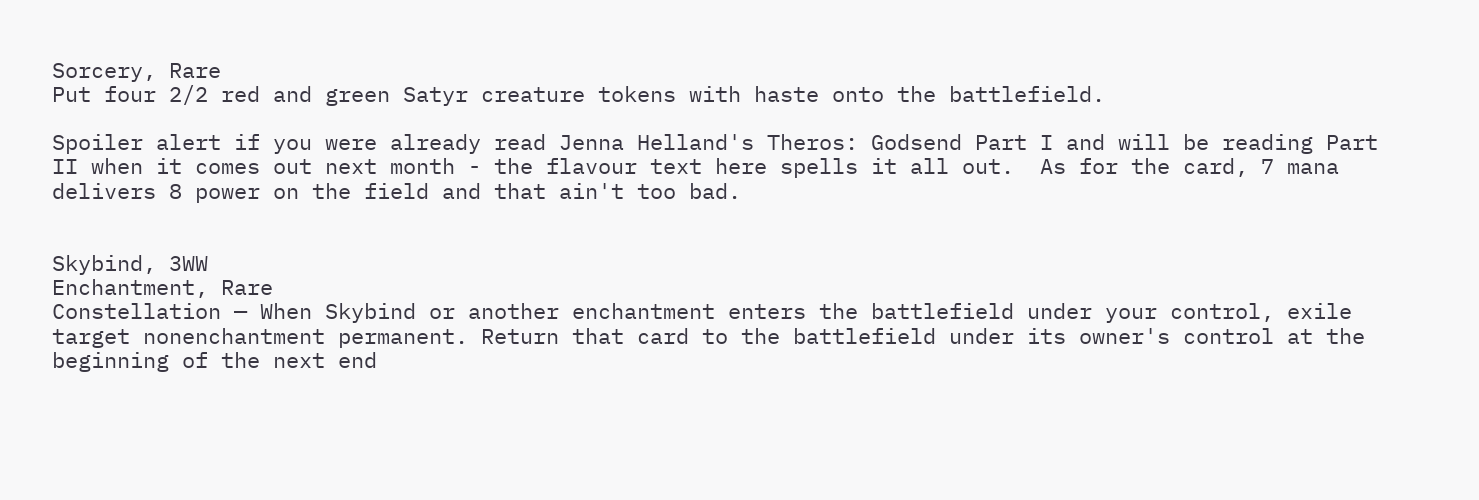Sorcery, Rare
Put four 2/2 red and green Satyr creature tokens with haste onto the battlefield.

Spoiler alert if you were already read Jenna Helland's Theros: Godsend Part I and will be reading Part II when it comes out next month - the flavour text here spells it all out.  As for the card, 7 mana delivers 8 power on the field and that ain't too bad.


Skybind, 3WW
Enchantment, Rare
Constellation — When Skybind or another enchantment enters the battlefield under your control, exile target nonenchantment permanent. Return that card to the battlefield under its owner's control at the beginning of the next end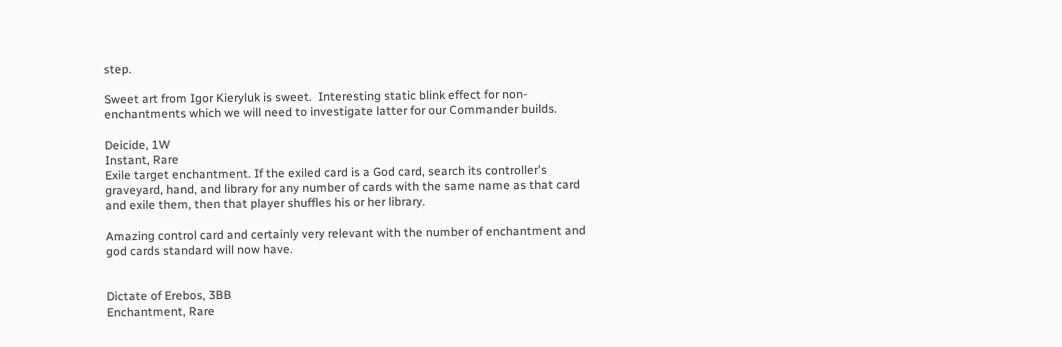step.

Sweet art from Igor Kieryluk is sweet.  Interesting static blink effect for non-enchantments which we will need to investigate latter for our Commander builds.

Deicide, 1W
Instant, Rare
Exile target enchantment. If the exiled card is a God card, search its controller's graveyard, hand, and library for any number of cards with the same name as that card and exile them, then that player shuffles his or her library.

Amazing control card and certainly very relevant with the number of enchantment and god cards standard will now have.


Dictate of Erebos, 3BB
Enchantment, Rare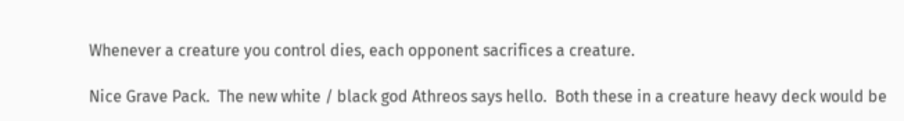Whenever a creature you control dies, each opponent sacrifices a creature.

Nice Grave Pack.  The new white / black god Athreos says hello.  Both these in a creature heavy deck would be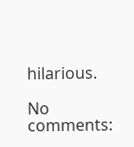hilarious.

No comments: